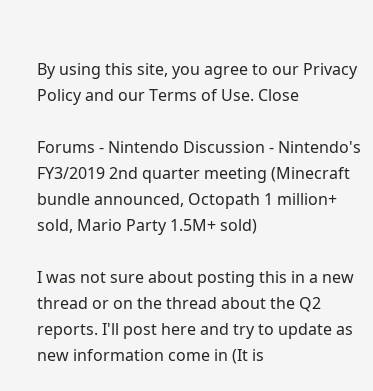By using this site, you agree to our Privacy Policy and our Terms of Use. Close

Forums - Nintendo Discussion - Nintendo's FY3/2019 2nd quarter meeting (Minecraft bundle announced, Octopath 1 million+ sold, Mario Party 1.5M+ sold)

I was not sure about posting this in a new thread or on the thread about the Q2 reports. I'll post here and try to update as new information come in (It is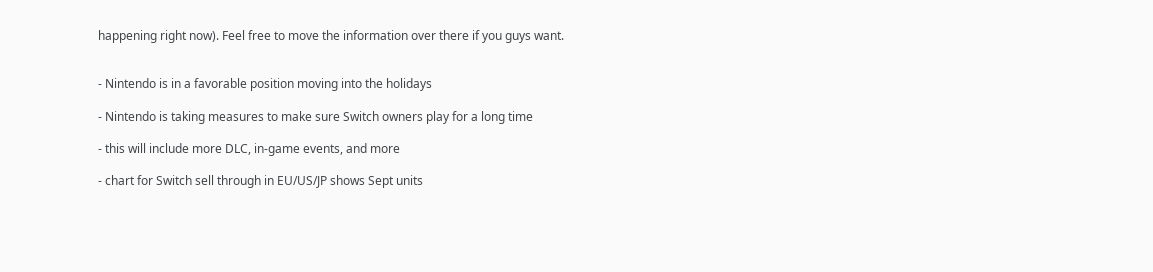happening right now). Feel free to move the information over there if you guys want.


- Nintendo is in a favorable position moving into the holidays

- Nintendo is taking measures to make sure Switch owners play for a long time

- this will include more DLC, in-game events, and more

- chart for Switch sell through in EU/US/JP shows Sept units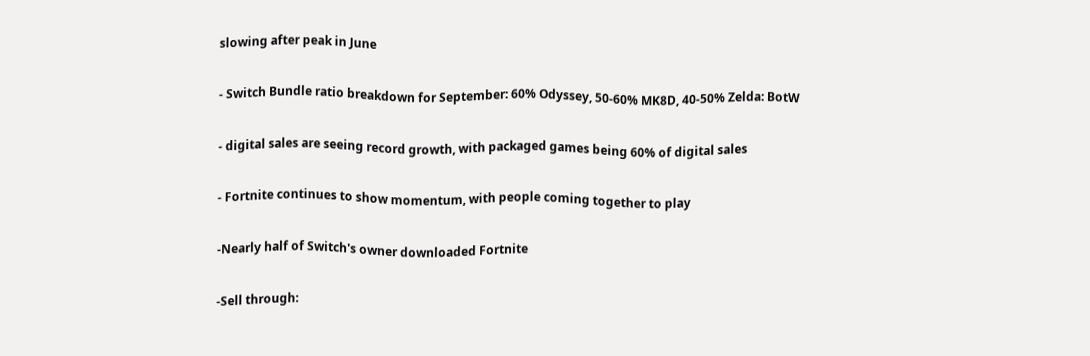slowing after peak in June

- Switch Bundle ratio breakdown for September: 60% Odyssey, 50-60% MK8D, 40-50% Zelda: BotW

- digital sales are seeing record growth, with packaged games being 60% of digital sales

- Fortnite continues to show momentum, with people coming together to play

-Nearly half of Switch's owner downloaded Fortnite

-Sell through: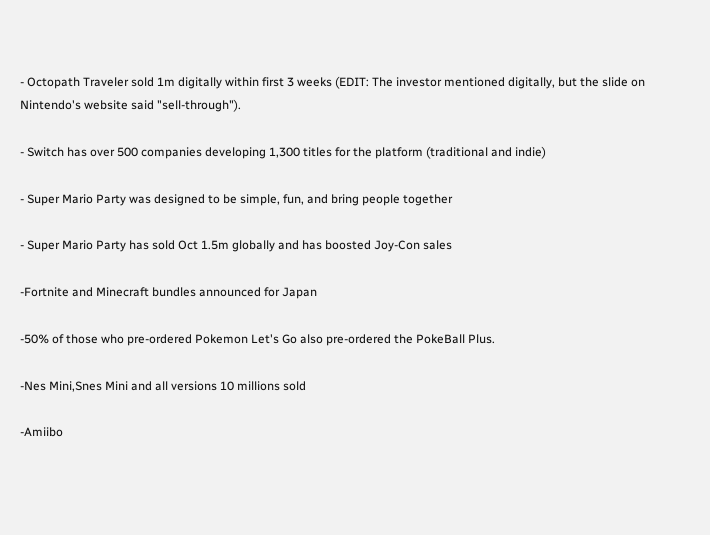- Octopath Traveler sold 1m digitally within first 3 weeks (EDIT: The investor mentioned digitally, but the slide on Nintendo's website said "sell-through").

- Switch has over 500 companies developing 1,300 titles for the platform (traditional and indie)

- Super Mario Party was designed to be simple, fun, and bring people together

- Super Mario Party has sold Oct 1.5m globally and has boosted Joy-Con sales

-Fortnite and Minecraft bundles announced for Japan

-50% of those who pre-ordered Pokemon Let's Go also pre-ordered the PokeBall Plus.

-Nes Mini,Snes Mini and all versions 10 millions sold

-Amiibo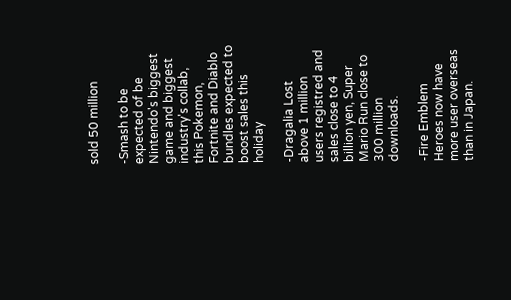sold 50 million

-Smash to be expected of be Nintendo's biggest game and biggest industry's collab, this Pokemon, Fortnite and Diablo bundles expected to boost sales this holiday

-Dragalia Lost above 1 million users registred and sales close to 4 billion yen, Super Mario Run close to 300 million downloads.

-Fire Emblem Heroes now have more user overseas than in Japan.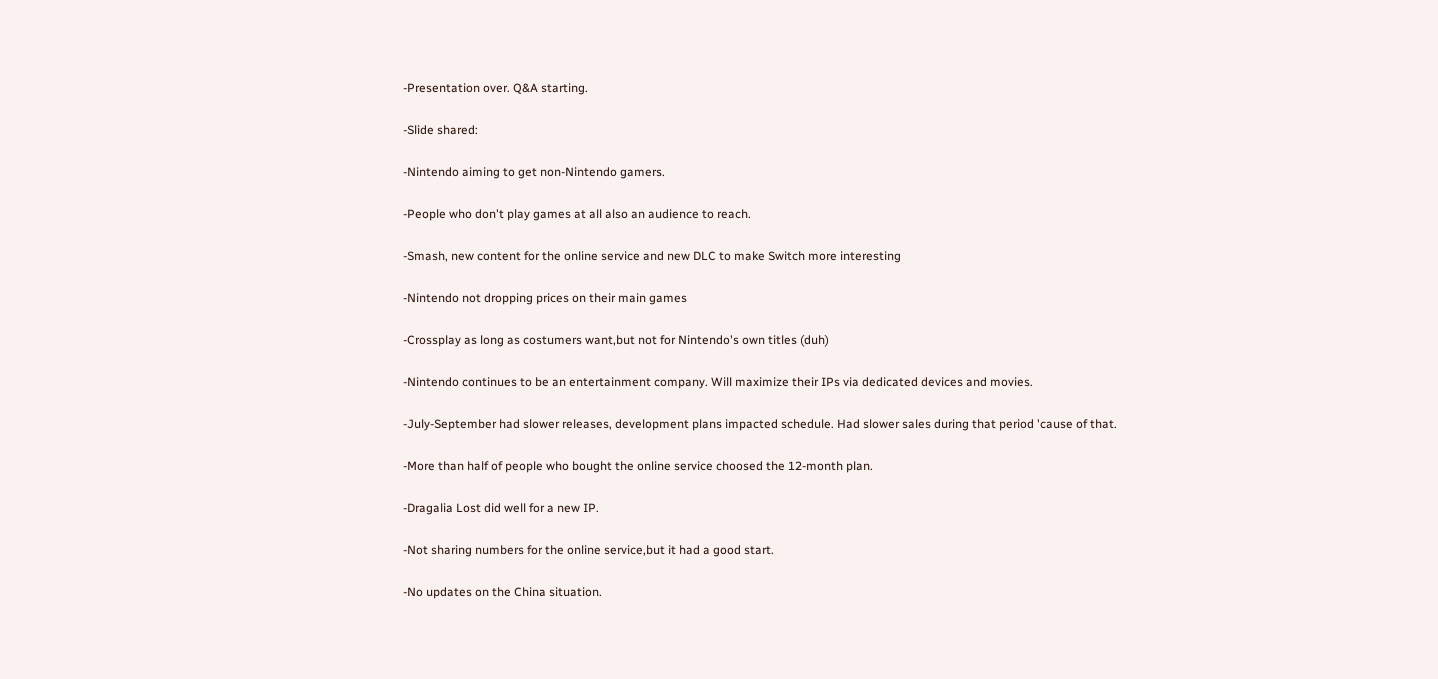-Presentation over. Q&A starting.

-Slide shared:

-Nintendo aiming to get non-Nintendo gamers.

-People who don't play games at all also an audience to reach.

-Smash, new content for the online service and new DLC to make Switch more interesting

-Nintendo not dropping prices on their main games

-Crossplay as long as costumers want,but not for Nintendo's own titles (duh)

-Nintendo continues to be an entertainment company. Will maximize their IPs via dedicated devices and movies.

-July-September had slower releases, development plans impacted schedule. Had slower sales during that period 'cause of that.

-More than half of people who bought the online service choosed the 12-month plan.

-Dragalia Lost did well for a new IP.

-Not sharing numbers for the online service,but it had a good start.

-No updates on the China situation.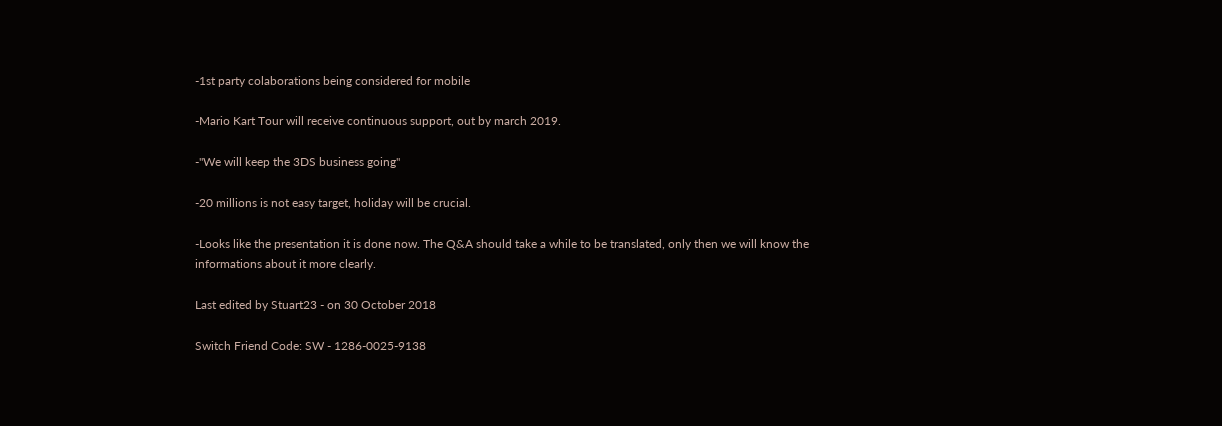-1st party colaborations being considered for mobile

-Mario Kart Tour will receive continuous support, out by march 2019.

-"We will keep the 3DS business going"

-20 millions is not easy target, holiday will be crucial.

-Looks like the presentation it is done now. The Q&A should take a while to be translated, only then we will know the informations about it more clearly.

Last edited by Stuart23 - on 30 October 2018

Switch Friend Code: SW - 1286-0025-9138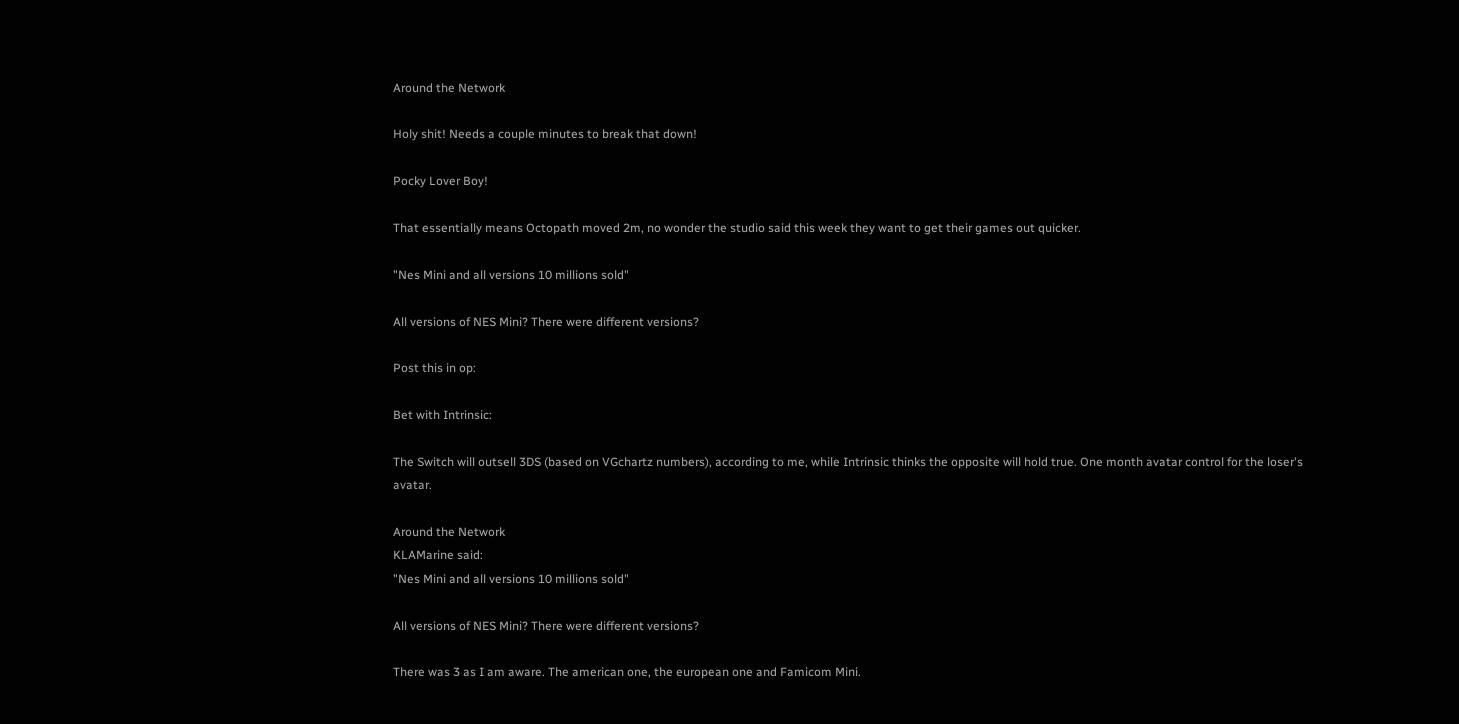Around the Network

Holy shit! Needs a couple minutes to break that down!

Pocky Lover Boy!

That essentially means Octopath moved 2m, no wonder the studio said this week they want to get their games out quicker.

"Nes Mini and all versions 10 millions sold"

All versions of NES Mini? There were different versions?

Post this in op:

Bet with Intrinsic:

The Switch will outsell 3DS (based on VGchartz numbers), according to me, while Intrinsic thinks the opposite will hold true. One month avatar control for the loser's avatar.

Around the Network
KLAMarine said:
"Nes Mini and all versions 10 millions sold"

All versions of NES Mini? There were different versions?

There was 3 as I am aware. The american one, the european one and Famicom Mini.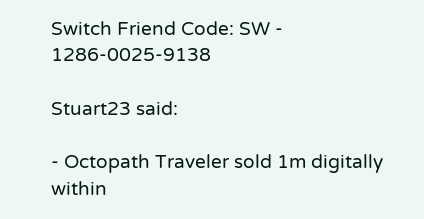Switch Friend Code: SW - 1286-0025-9138

Stuart23 said:

- Octopath Traveler sold 1m digitally within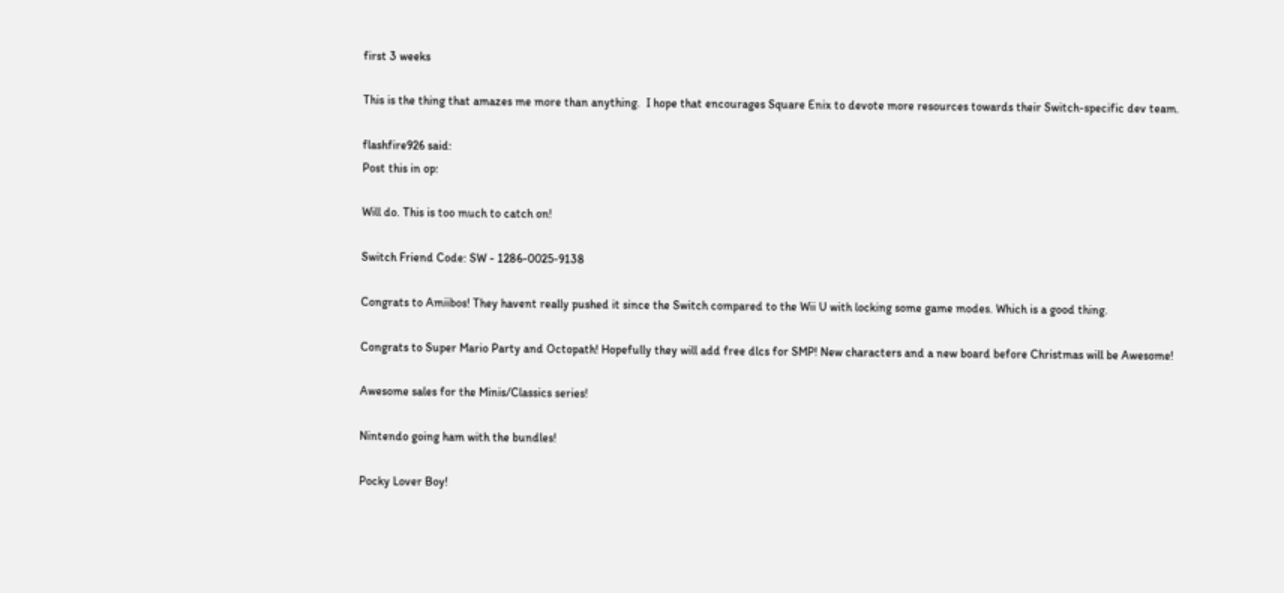first 3 weeks

This is the thing that amazes me more than anything.  I hope that encourages Square Enix to devote more resources towards their Switch-specific dev team.

flashfire926 said:
Post this in op:

Will do. This is too much to catch on!

Switch Friend Code: SW - 1286-0025-9138

Congrats to Amiibos! They havent really pushed it since the Switch compared to the Wii U with locking some game modes. Which is a good thing.

Congrats to Super Mario Party and Octopath! Hopefully they will add free dlcs for SMP! New characters and a new board before Christmas will be Awesome!

Awesome sales for the Minis/Classics series!

Nintendo going ham with the bundles!

Pocky Lover Boy!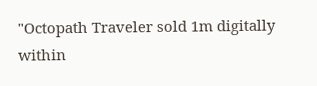"Octopath Traveler sold 1m digitally within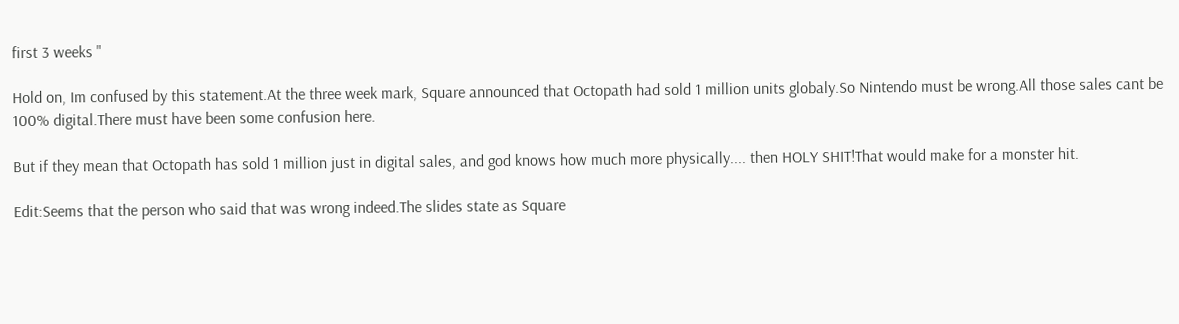first 3 weeks "

Hold on, Im confused by this statement.At the three week mark, Square announced that Octopath had sold 1 million units globaly.So Nintendo must be wrong.All those sales cant be 100% digital.There must have been some confusion here.

But if they mean that Octopath has sold 1 million just in digital sales, and god knows how much more physically.... then HOLY SHIT!That would make for a monster hit.

Edit:Seems that the person who said that was wrong indeed.The slides state as Square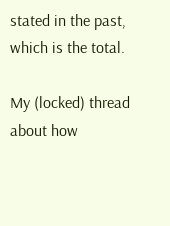stated in the past, which is the total.

My (locked) thread about how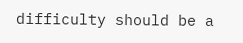difficulty should be a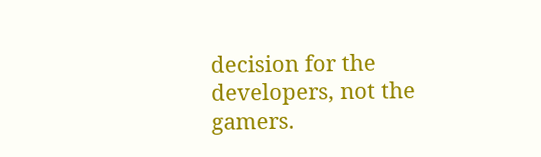decision for the developers, not the gamers.